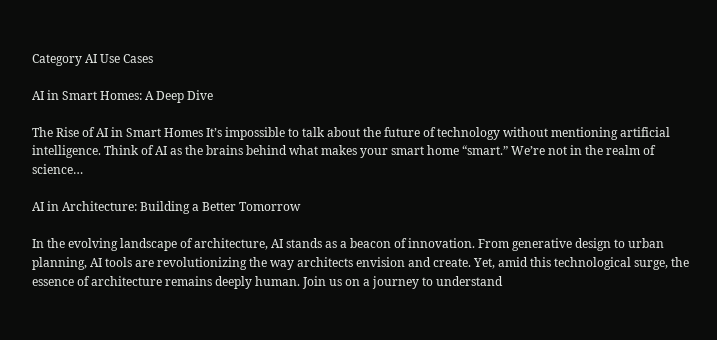Category AI Use Cases

AI in Smart Homes: A Deep Dive

The Rise of AI in Smart Homes It’s impossible to talk about the future of technology without mentioning artificial intelligence. Think of AI as the brains behind what makes your smart home “smart.” We’re not in the realm of science…

AI in Architecture: Building a Better Tomorrow

In the evolving landscape of architecture, AI stands as a beacon of innovation. From generative design to urban planning, AI tools are revolutionizing the way architects envision and create. Yet, amid this technological surge, the essence of architecture remains deeply human. Join us on a journey to understand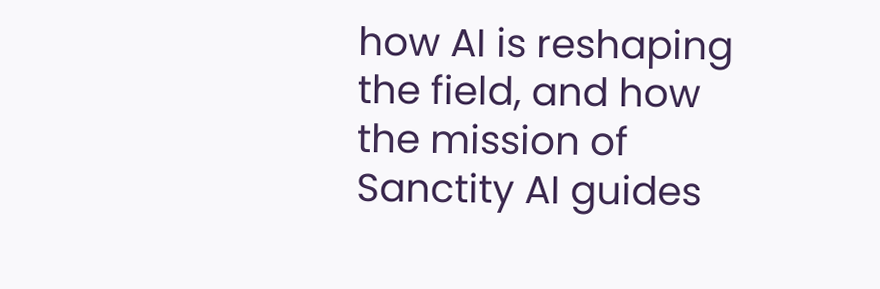how AI is reshaping the field, and how the mission of Sanctity AI guides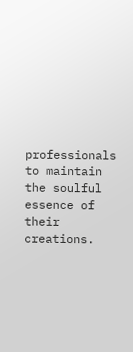professionals to maintain the soulful essence of their creations.